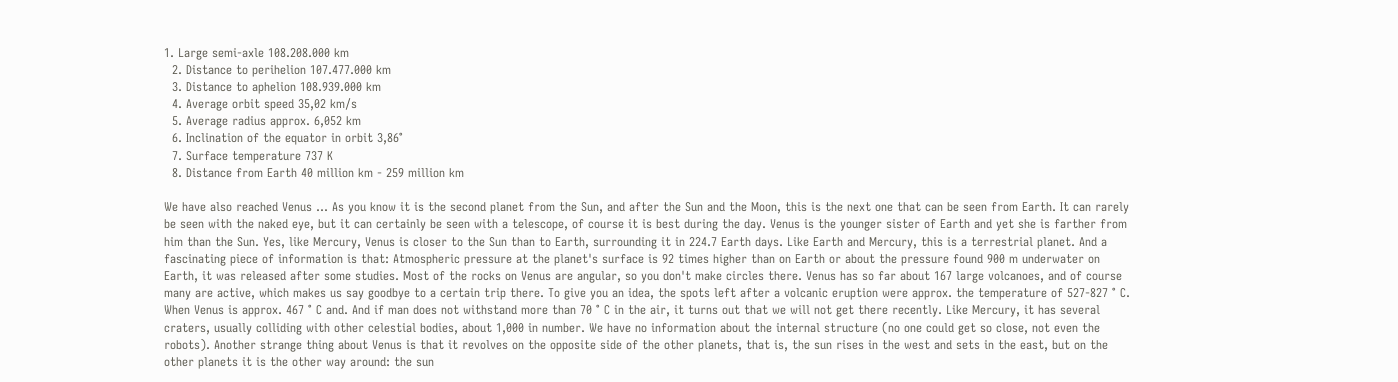1. Large semi-axle 108.208.000 km
  2. Distance to perihelion 107.477.000 km
  3. Distance to aphelion 108.939.000 km
  4. Average orbit speed 35,02 km/s
  5. Average radius approx. 6,052 km
  6. Inclination of the equator in orbit 3,86°
  7. Surface temperature 737 K
  8. Distance from Earth 40 million km - 259 million km

We have also reached Venus ... As you know it is the second planet from the Sun, and after the Sun and the Moon, this is the next one that can be seen from Earth. It can rarely be seen with the naked eye, but it can certainly be seen with a telescope, of course it is best during the day. Venus is the younger sister of Earth and yet she is farther from him than the Sun. Yes, like Mercury, Venus is closer to the Sun than to Earth, surrounding it in 224.7 Earth days. Like Earth and Mercury, this is a terrestrial planet. And a fascinating piece of information is that: Atmospheric pressure at the planet's surface is 92 times higher than on Earth or about the pressure found 900 m underwater on Earth, it was released after some studies. Most of the rocks on Venus are angular, so you don't make circles there. Venus has so far about 167 large volcanoes, and of course many are active, which makes us say goodbye to a certain trip there. To give you an idea, the spots left after a volcanic eruption were approx. the temperature of 527-827 ° C. When Venus is approx. 467 ° C and. And if man does not withstand more than 70 ° C in the air, it turns out that we will not get there recently. Like Mercury, it has several craters, usually colliding with other celestial bodies, about 1,000 in number. We have no information about the internal structure (no one could get so close, not even the robots). Another strange thing about Venus is that it revolves on the opposite side of the other planets, that is, the sun rises in the west and sets in the east, but on the other planets it is the other way around: the sun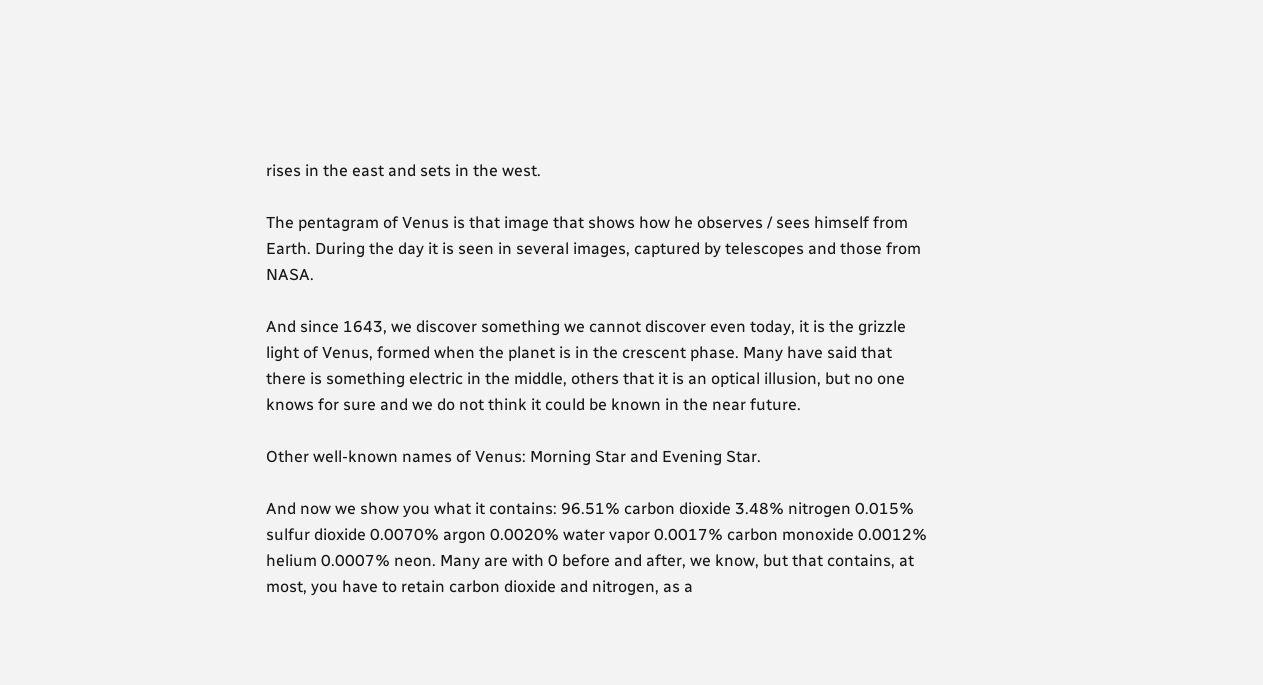rises in the east and sets in the west.

The pentagram of Venus is that image that shows how he observes / sees himself from Earth. During the day it is seen in several images, captured by telescopes and those from NASA.

And since 1643, we discover something we cannot discover even today, it is the grizzle light of Venus, formed when the planet is in the crescent phase. Many have said that there is something electric in the middle, others that it is an optical illusion, but no one knows for sure and we do not think it could be known in the near future.

Other well-known names of Venus: Morning Star and Evening Star.

And now we show you what it contains: 96.51% carbon dioxide 3.48% nitrogen 0.015% sulfur dioxide 0.0070% argon 0.0020% water vapor 0.0017% carbon monoxide 0.0012% helium 0.0007% neon. Many are with 0 before and after, we know, but that contains, at most, you have to retain carbon dioxide and nitrogen, as a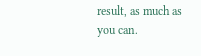result, as much as you can.